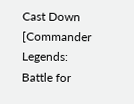Cast Down [Commander Legends: Battle for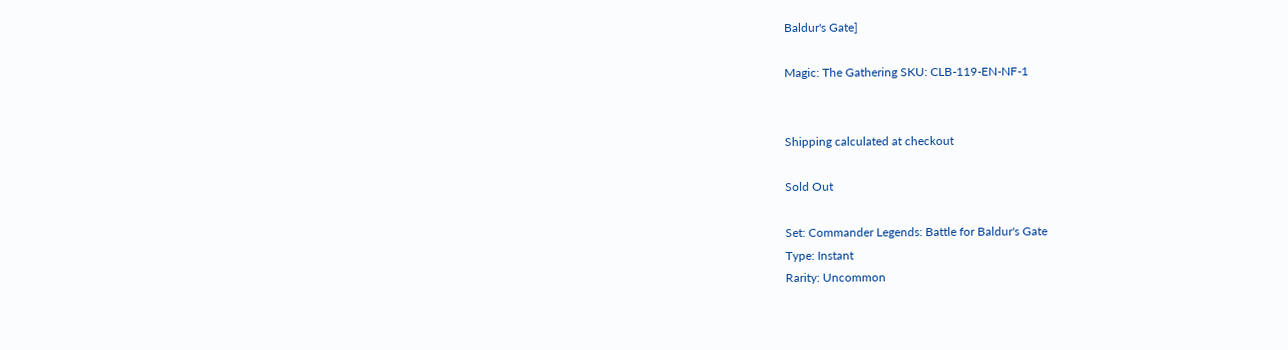Baldur's Gate]

Magic: The Gathering SKU: CLB-119-EN-NF-1


Shipping calculated at checkout

Sold Out

Set: Commander Legends: Battle for Baldur's Gate
Type: Instant
Rarity: Uncommon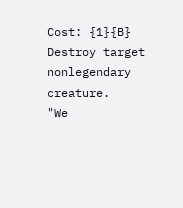Cost: {1}{B}
Destroy target nonlegendary creature.
"We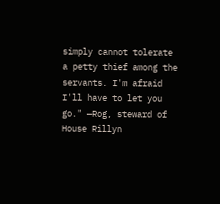simply cannot tolerate a petty thief among the servants. I'm afraid I'll have to let you go." —Rog, steward of House Rillyn